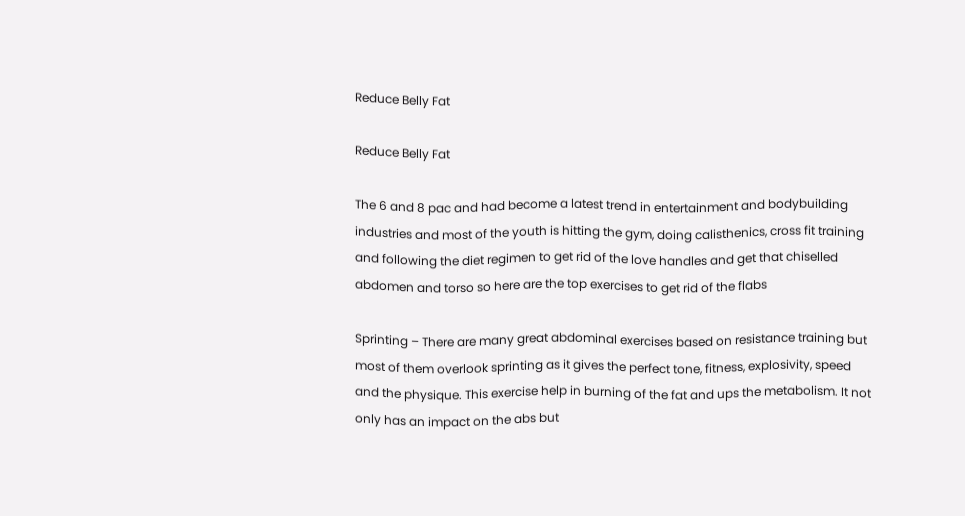Reduce Belly Fat

Reduce Belly Fat

The 6 and 8 pac and had become a latest trend in entertainment and bodybuilding industries and most of the youth is hitting the gym, doing calisthenics, cross fit training and following the diet regimen to get rid of the love handles and get that chiselled abdomen and torso so here are the top exercises to get rid of the flabs

Sprinting – There are many great abdominal exercises based on resistance training but most of them overlook sprinting as it gives the perfect tone, fitness, explosivity, speed and the physique. This exercise help in burning of the fat and ups the metabolism. It not only has an impact on the abs but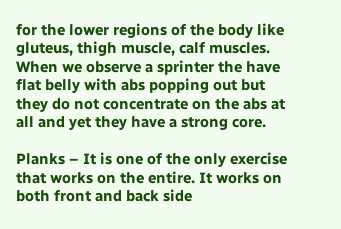for the lower regions of the body like gluteus, thigh muscle, calf muscles. When we observe a sprinter the have flat belly with abs popping out but they do not concentrate on the abs at all and yet they have a strong core.

Planks – It is one of the only exercise that works on the entire. It works on both front and back side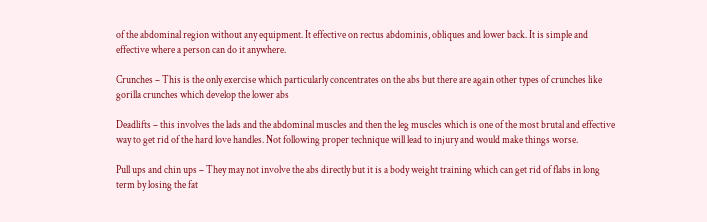of the abdominal region without any equipment. It effective on rectus abdominis, obliques and lower back. It is simple and effective where a person can do it anywhere.

Crunches – This is the only exercise which particularly concentrates on the abs but there are again other types of crunches like gorilla crunches which develop the lower abs

Deadlifts – this involves the lads and the abdominal muscles and then the leg muscles which is one of the most brutal and effective way to get rid of the hard love handles. Not following proper technique will lead to injury and would make things worse.

Pull ups and chin ups – They may not involve the abs directly but it is a body weight training which can get rid of flabs in long term by losing the fat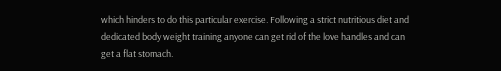which hinders to do this particular exercise. Following a strict nutritious diet and dedicated body weight training anyone can get rid of the love handles and can get a flat stomach.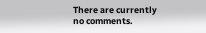There are currently no comments.